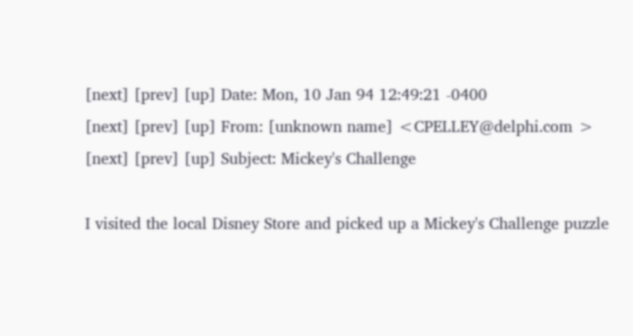[next] [prev] [up] Date: Mon, 10 Jan 94 12:49:21 -0400
[next] [prev] [up] From: [unknown name] <CPELLEY@delphi.com >
[next] [prev] [up] Subject: Mickey's Challenge

I visited the local Disney Store and picked up a Mickey's Challenge puzzle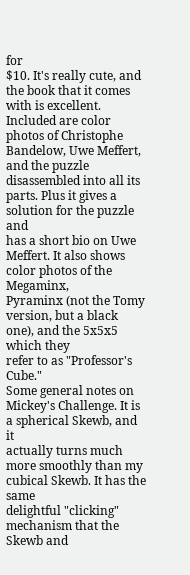for
$10. It's really cute, and the book that it comes with is excellent.
Included are color photos of Christophe Bandelow, Uwe Meffert, and the puzzle
disassembled into all its parts. Plus it gives a solution for the puzzle and
has a short bio on Uwe Meffert. It also shows color photos of the Megaminx,
Pyraminx (not the Tomy version, but a black one), and the 5x5x5 which they
refer to as "Professor's Cube."
Some general notes on Mickey's Challenge. It is a spherical Skewb, and it
actually turns much more smoothly than my cubical Skewb. It has the same
delightful "clicking" mechanism that the Skewb and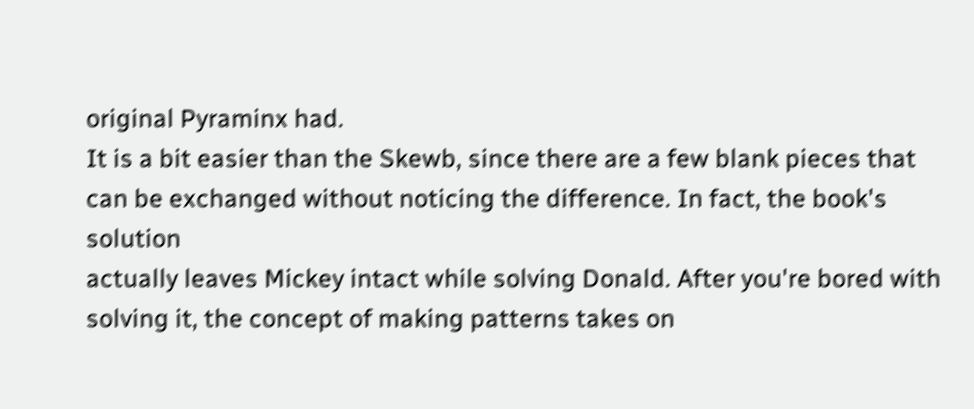original Pyraminx had.
It is a bit easier than the Skewb, since there are a few blank pieces that
can be exchanged without noticing the difference. In fact, the book's solution
actually leaves Mickey intact while solving Donald. After you're bored with
solving it, the concept of making patterns takes on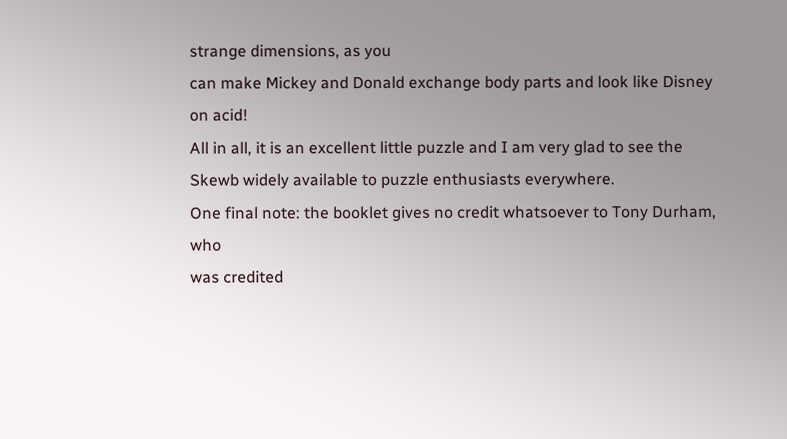strange dimensions, as you
can make Mickey and Donald exchange body parts and look like Disney on acid!
All in all, it is an excellent little puzzle and I am very glad to see the
Skewb widely available to puzzle enthusiasts everywhere.
One final note: the booklet gives no credit whatsoever to Tony Durham, who
was credited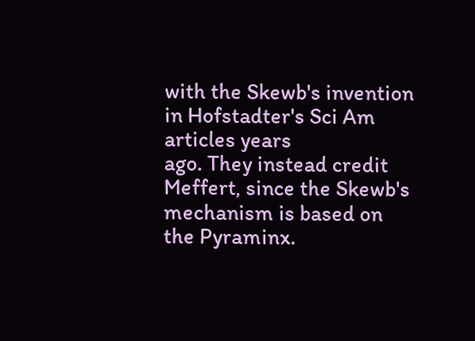with the Skewb's invention in Hofstadter's Sci Am articles years
ago. They instead credit Meffert, since the Skewb's mechanism is based on
the Pyraminx.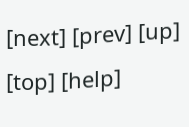[next] [prev] [up] [top] [help]